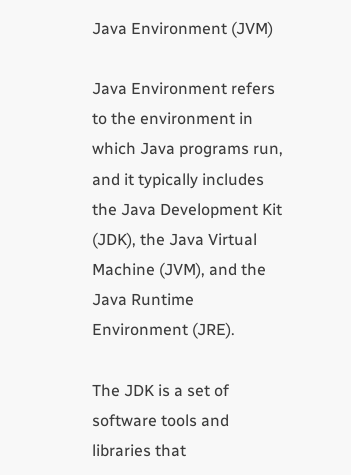Java Environment (JVM)

Java Environment refers to the environment in which Java programs run, and it typically includes the Java Development Kit (JDK), the Java Virtual Machine (JVM), and the Java Runtime Environment (JRE).

The JDK is a set of software tools and libraries that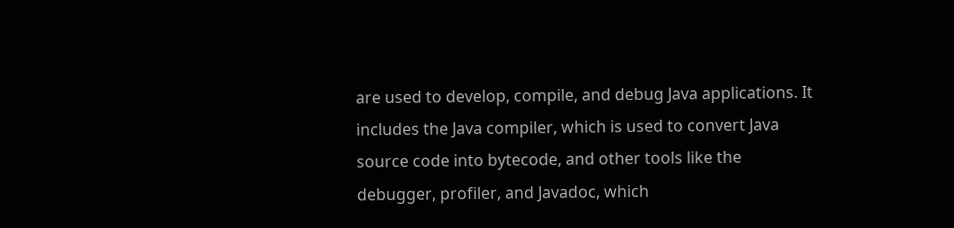are used to develop, compile, and debug Java applications. It includes the Java compiler, which is used to convert Java source code into bytecode, and other tools like the debugger, profiler, and Javadoc, which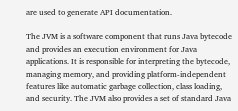are used to generate API documentation.

The JVM is a software component that runs Java bytecode and provides an execution environment for Java applications. It is responsible for interpreting the bytecode, managing memory, and providing platform-independent features like automatic garbage collection, class loading, and security. The JVM also provides a set of standard Java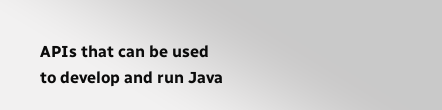APIs that can be used to develop and run Java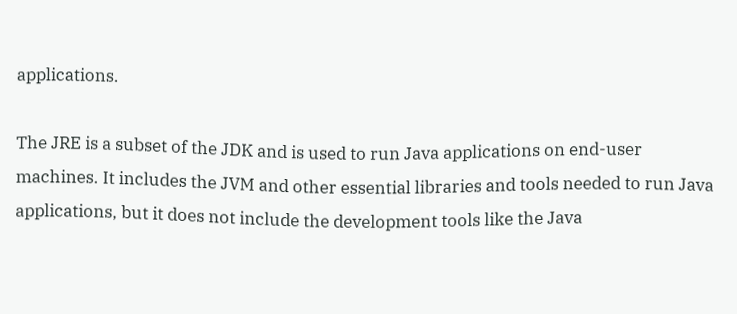applications.

The JRE is a subset of the JDK and is used to run Java applications on end-user machines. It includes the JVM and other essential libraries and tools needed to run Java applications, but it does not include the development tools like the Java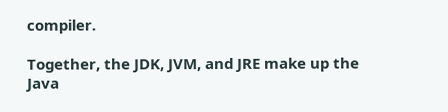compiler.

Together, the JDK, JVM, and JRE make up the Java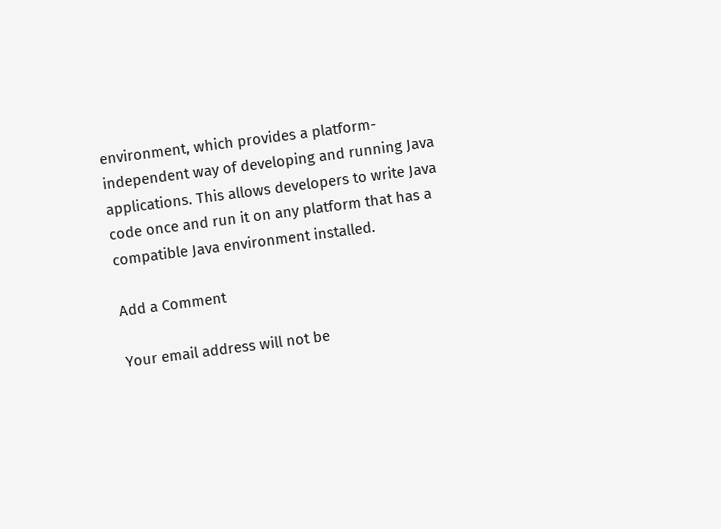environment, which provides a platform-independent way of developing and running Java applications. This allows developers to write Java code once and run it on any platform that has a compatible Java environment installed.

Add a Comment

Your email address will not be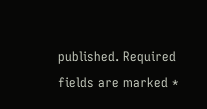published. Required fields are marked *